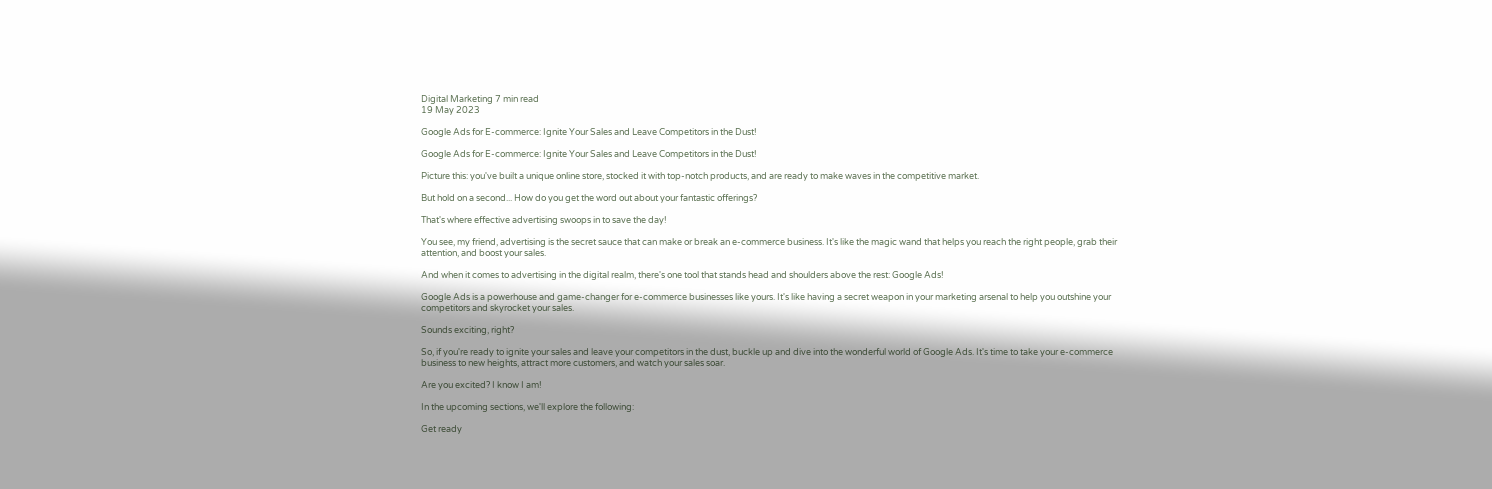Digital Marketing 7 min read
19 May 2023

Google Ads for E-commerce: Ignite Your Sales and Leave Competitors in the Dust!

Google Ads for E-commerce: Ignite Your Sales and Leave Competitors in the Dust!

Picture this: you've built a unique online store, stocked it with top-notch products, and are ready to make waves in the competitive market.

But hold on a second... How do you get the word out about your fantastic offerings?

That's where effective advertising swoops in to save the day!

You see, my friend, advertising is the secret sauce that can make or break an e-commerce business. It's like the magic wand that helps you reach the right people, grab their attention, and boost your sales.

And when it comes to advertising in the digital realm, there's one tool that stands head and shoulders above the rest: Google Ads!

Google Ads is a powerhouse and game-changer for e-commerce businesses like yours. It's like having a secret weapon in your marketing arsenal to help you outshine your competitors and skyrocket your sales.

Sounds exciting, right?

So, if you're ready to ignite your sales and leave your competitors in the dust, buckle up and dive into the wonderful world of Google Ads. It's time to take your e-commerce business to new heights, attract more customers, and watch your sales soar.

Are you excited? I know I am!

In the upcoming sections, we'll explore the following:

Get ready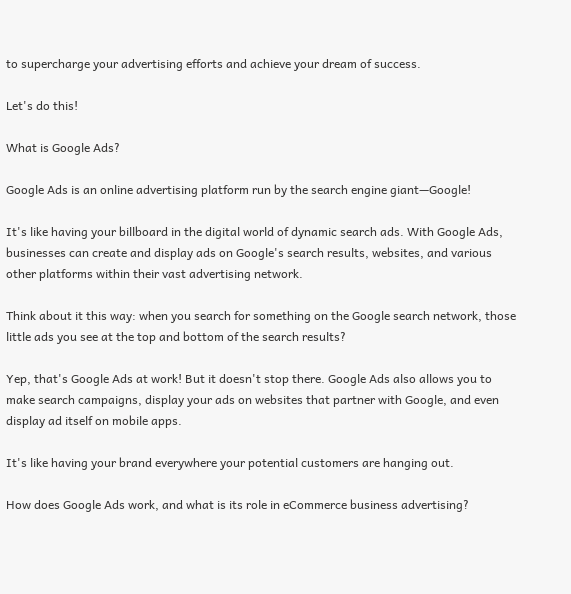to supercharge your advertising efforts and achieve your dream of success.

Let's do this!

What is Google Ads?

Google Ads is an online advertising platform run by the search engine giant—Google!

It's like having your billboard in the digital world of dynamic search ads. With Google Ads, businesses can create and display ads on Google's search results, websites, and various other platforms within their vast advertising network.

Think about it this way: when you search for something on the Google search network, those little ads you see at the top and bottom of the search results?

Yep, that's Google Ads at work! But it doesn't stop there. Google Ads also allows you to make search campaigns, display your ads on websites that partner with Google, and even display ad itself on mobile apps.

It's like having your brand everywhere your potential customers are hanging out.

How does Google Ads work, and what is its role in eCommerce business advertising?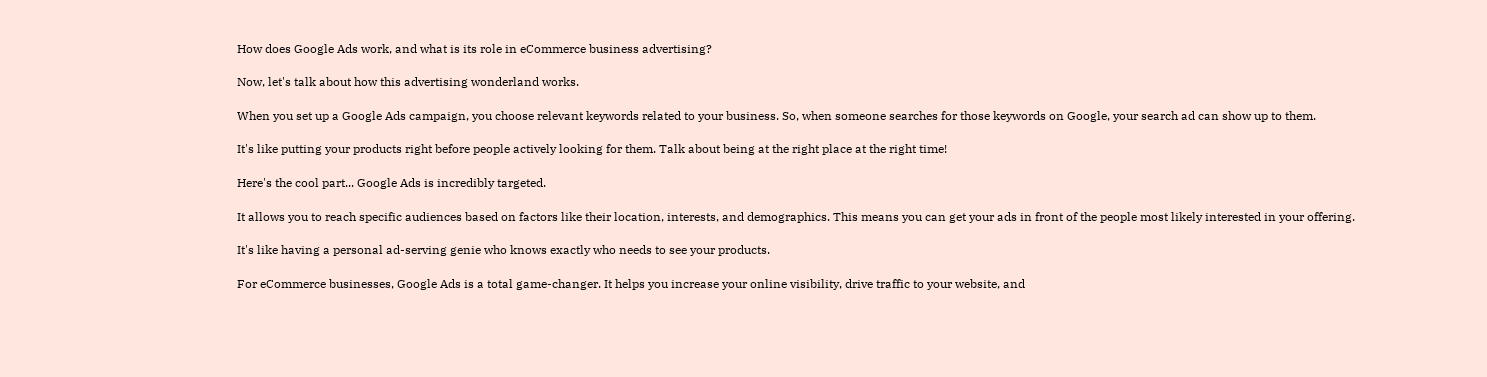How does Google Ads work, and what is its role in eCommerce business advertising?

Now, let's talk about how this advertising wonderland works.

When you set up a Google Ads campaign, you choose relevant keywords related to your business. So, when someone searches for those keywords on Google, your search ad can show up to them.

It's like putting your products right before people actively looking for them. Talk about being at the right place at the right time!

Here's the cool part... Google Ads is incredibly targeted.

It allows you to reach specific audiences based on factors like their location, interests, and demographics. This means you can get your ads in front of the people most likely interested in your offering.

It's like having a personal ad-serving genie who knows exactly who needs to see your products.

For eCommerce businesses, Google Ads is a total game-changer. It helps you increase your online visibility, drive traffic to your website, and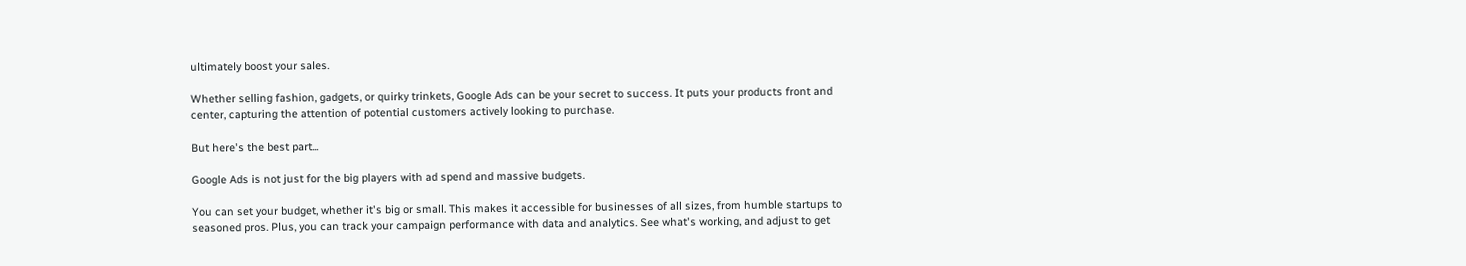ultimately boost your sales.

Whether selling fashion, gadgets, or quirky trinkets, Google Ads can be your secret to success. It puts your products front and center, capturing the attention of potential customers actively looking to purchase.

But here's the best part...

Google Ads is not just for the big players with ad spend and massive budgets.

You can set your budget, whether it's big or small. This makes it accessible for businesses of all sizes, from humble startups to seasoned pros. Plus, you can track your campaign performance with data and analytics. See what's working, and adjust to get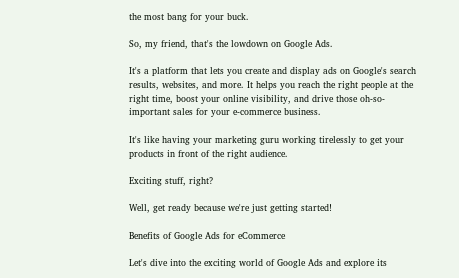the most bang for your buck.

So, my friend, that's the lowdown on Google Ads.

It's a platform that lets you create and display ads on Google's search results, websites, and more. It helps you reach the right people at the right time, boost your online visibility, and drive those oh-so-important sales for your e-commerce business.

It's like having your marketing guru working tirelessly to get your products in front of the right audience.

Exciting stuff, right?

Well, get ready because we're just getting started!

Benefits of Google Ads for eCommerce

Let's dive into the exciting world of Google Ads and explore its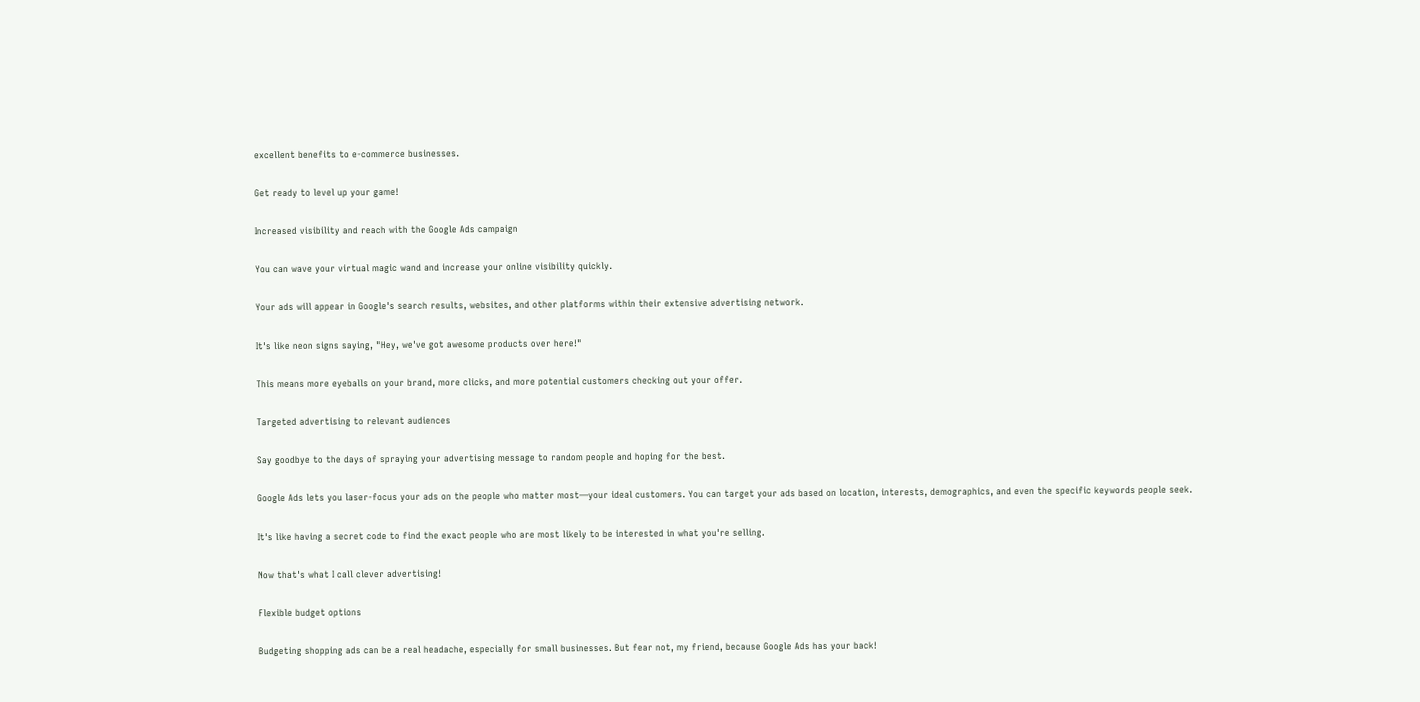excellent benefits to e-commerce businesses.

Get ready to level up your game!

Increased visibility and reach with the Google Ads campaign

You can wave your virtual magic wand and increase your online visibility quickly.

Your ads will appear in Google's search results, websites, and other platforms within their extensive advertising network.

It's like neon signs saying, "Hey, we've got awesome products over here!"

This means more eyeballs on your brand, more clicks, and more potential customers checking out your offer.

Targeted advertising to relevant audiences

Say goodbye to the days of spraying your advertising message to random people and hoping for the best.

Google Ads lets you laser-focus your ads on the people who matter most—your ideal customers. You can target your ads based on location, interests, demographics, and even the specific keywords people seek.

It's like having a secret code to find the exact people who are most likely to be interested in what you're selling.

Now that's what I call clever advertising!

Flexible budget options

Budgeting shopping ads can be a real headache, especially for small businesses. But fear not, my friend, because Google Ads has your back!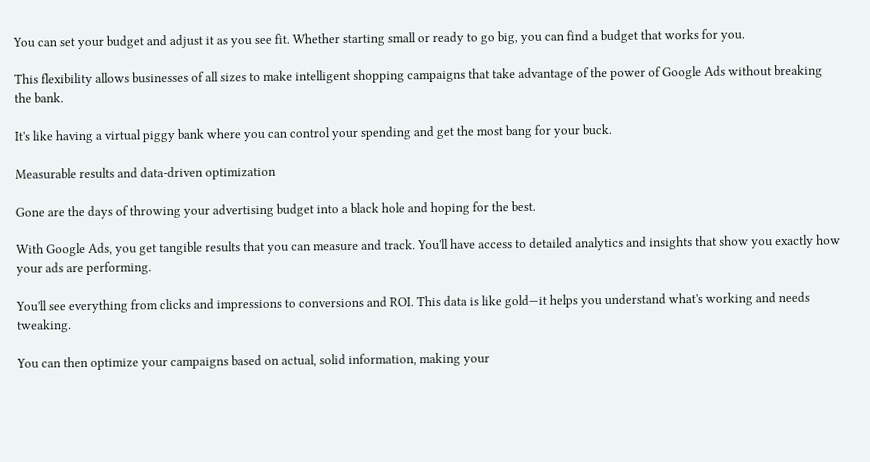You can set your budget and adjust it as you see fit. Whether starting small or ready to go big, you can find a budget that works for you.

This flexibility allows businesses of all sizes to make intelligent shopping campaigns that take advantage of the power of Google Ads without breaking the bank.

It's like having a virtual piggy bank where you can control your spending and get the most bang for your buck.

Measurable results and data-driven optimization

Gone are the days of throwing your advertising budget into a black hole and hoping for the best.

With Google Ads, you get tangible results that you can measure and track. You'll have access to detailed analytics and insights that show you exactly how your ads are performing.

You'll see everything from clicks and impressions to conversions and ROI. This data is like gold—it helps you understand what's working and needs tweaking.

You can then optimize your campaigns based on actual, solid information, making your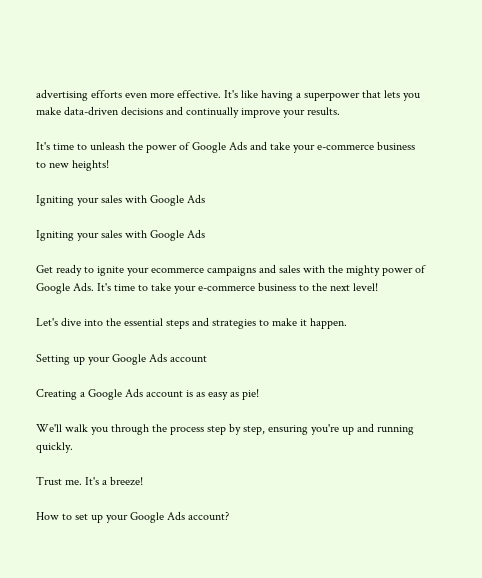advertising efforts even more effective. It's like having a superpower that lets you make data-driven decisions and continually improve your results.

It's time to unleash the power of Google Ads and take your e-commerce business to new heights!

Igniting your sales with Google Ads

Igniting your sales with Google Ads

Get ready to ignite your ecommerce campaigns and sales with the mighty power of Google Ads. It's time to take your e-commerce business to the next level!

Let's dive into the essential steps and strategies to make it happen.

Setting up your Google Ads account

Creating a Google Ads account is as easy as pie!

We'll walk you through the process step by step, ensuring you're up and running quickly.

Trust me. It's a breeze!

How to set up your Google Ads account?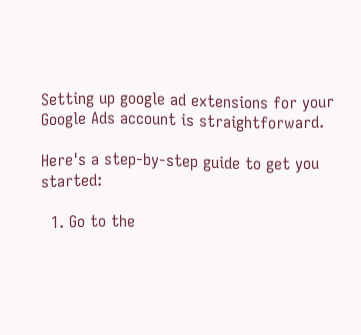Setting up google ad extensions for your Google Ads account is straightforward.

Here's a step-by-step guide to get you started:

  1. Go to the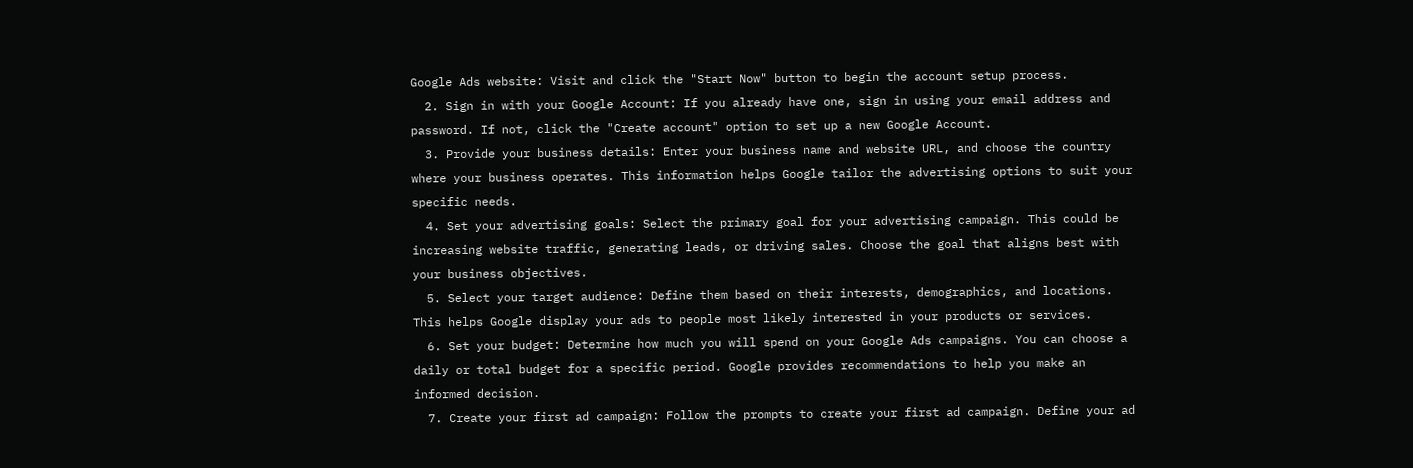Google Ads website: Visit and click the "Start Now" button to begin the account setup process.
  2. Sign in with your Google Account: If you already have one, sign in using your email address and password. If not, click the "Create account" option to set up a new Google Account.
  3. Provide your business details: Enter your business name and website URL, and choose the country where your business operates. This information helps Google tailor the advertising options to suit your specific needs.
  4. Set your advertising goals: Select the primary goal for your advertising campaign. This could be increasing website traffic, generating leads, or driving sales. Choose the goal that aligns best with your business objectives.
  5. Select your target audience: Define them based on their interests, demographics, and locations. This helps Google display your ads to people most likely interested in your products or services.
  6. Set your budget: Determine how much you will spend on your Google Ads campaigns. You can choose a daily or total budget for a specific period. Google provides recommendations to help you make an informed decision.
  7. Create your first ad campaign: Follow the prompts to create your first ad campaign. Define your ad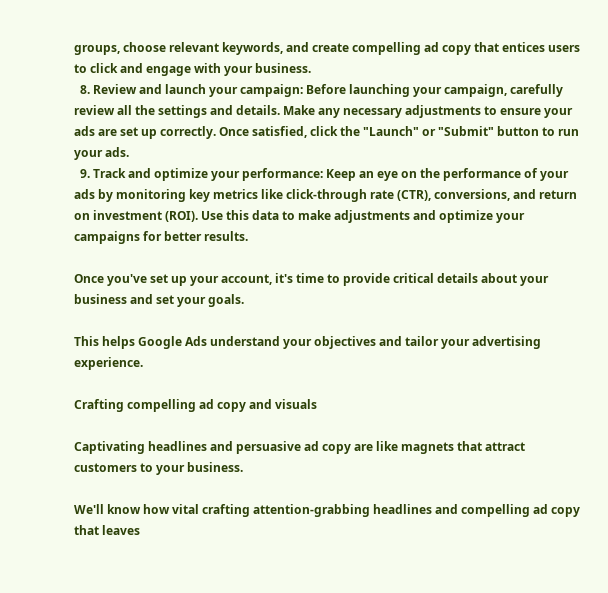groups, choose relevant keywords, and create compelling ad copy that entices users to click and engage with your business.
  8. Review and launch your campaign: Before launching your campaign, carefully review all the settings and details. Make any necessary adjustments to ensure your ads are set up correctly. Once satisfied, click the "Launch" or "Submit" button to run your ads.
  9. Track and optimize your performance: Keep an eye on the performance of your ads by monitoring key metrics like click-through rate (CTR), conversions, and return on investment (ROI). Use this data to make adjustments and optimize your campaigns for better results.

Once you've set up your account, it's time to provide critical details about your business and set your goals.

This helps Google Ads understand your objectives and tailor your advertising experience.

Crafting compelling ad copy and visuals

Captivating headlines and persuasive ad copy are like magnets that attract customers to your business.

We'll know how vital crafting attention-grabbing headlines and compelling ad copy that leaves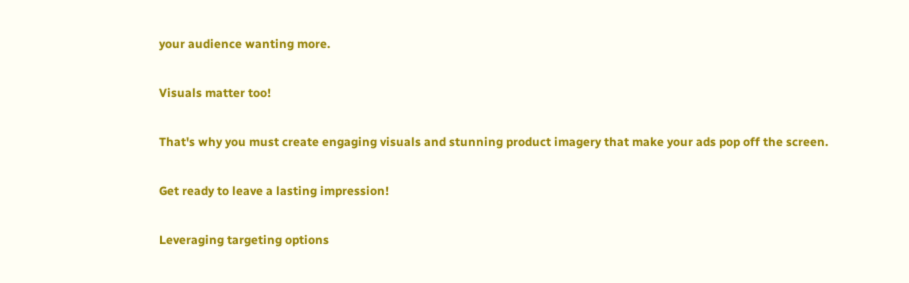your audience wanting more.

Visuals matter too!

That's why you must create engaging visuals and stunning product imagery that make your ads pop off the screen.

Get ready to leave a lasting impression!

Leveraging targeting options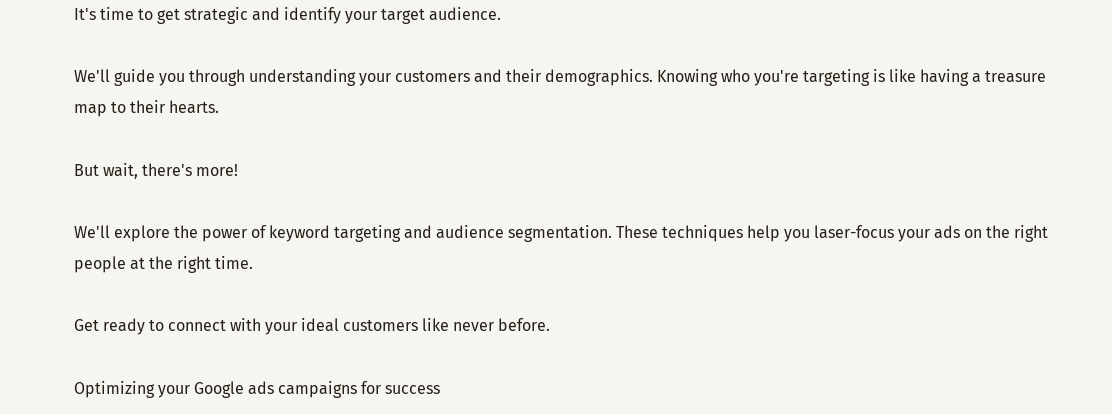It's time to get strategic and identify your target audience.

We'll guide you through understanding your customers and their demographics. Knowing who you're targeting is like having a treasure map to their hearts.

But wait, there's more!

We'll explore the power of keyword targeting and audience segmentation. These techniques help you laser-focus your ads on the right people at the right time.

Get ready to connect with your ideal customers like never before.

Optimizing your Google ads campaigns for success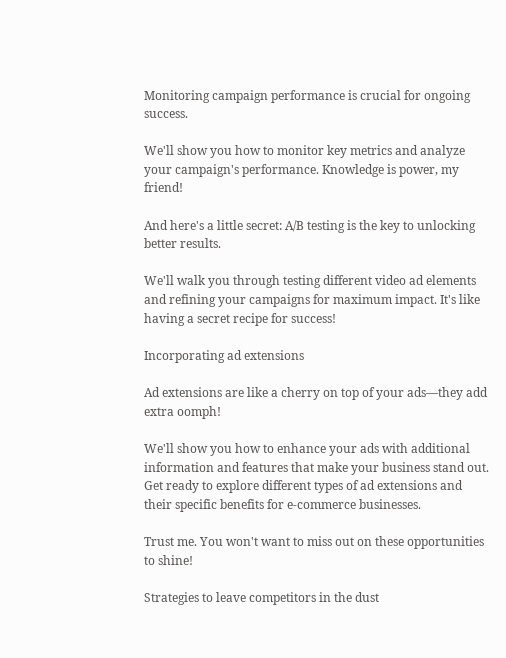Monitoring campaign performance is crucial for ongoing success.

We'll show you how to monitor key metrics and analyze your campaign's performance. Knowledge is power, my friend!

And here's a little secret: A/B testing is the key to unlocking better results.

We'll walk you through testing different video ad elements and refining your campaigns for maximum impact. It's like having a secret recipe for success!

Incorporating ad extensions

Ad extensions are like a cherry on top of your ads—they add extra oomph!

We'll show you how to enhance your ads with additional information and features that make your business stand out. Get ready to explore different types of ad extensions and their specific benefits for e-commerce businesses.

Trust me. You won't want to miss out on these opportunities to shine!

Strategies to leave competitors in the dust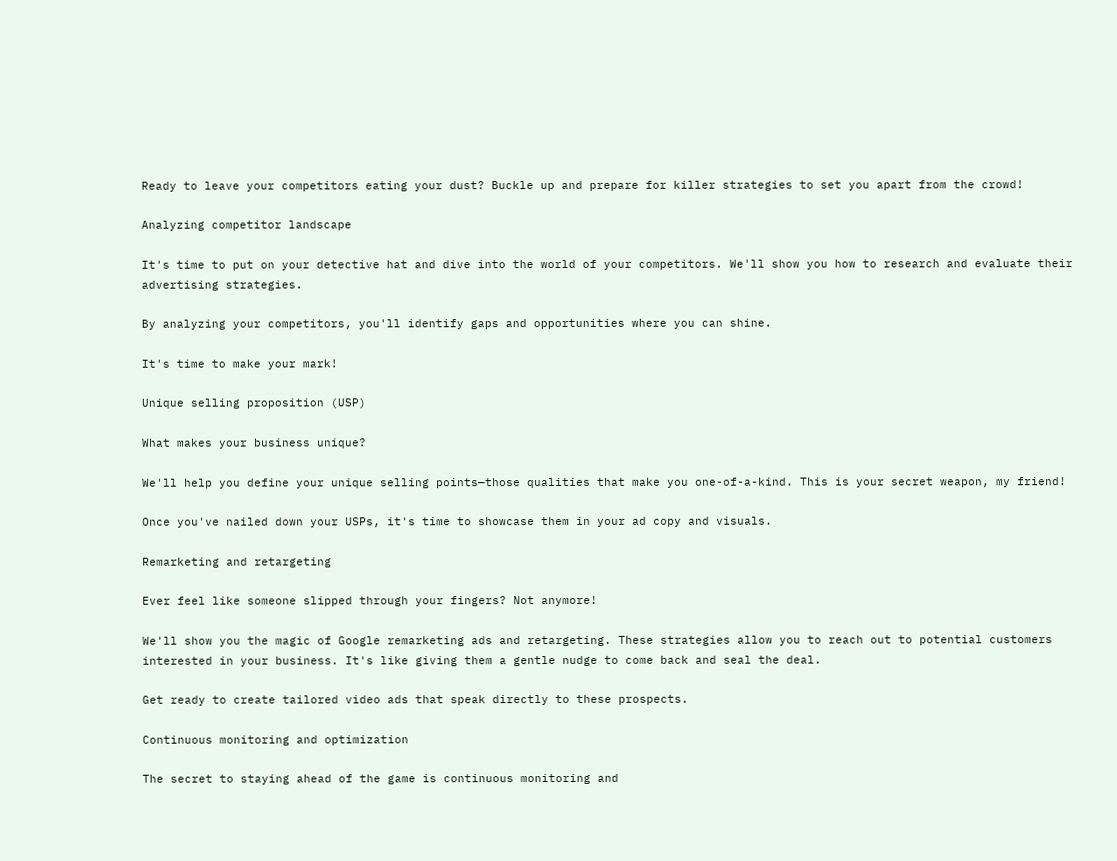Ready to leave your competitors eating your dust? Buckle up and prepare for killer strategies to set you apart from the crowd!

Analyzing competitor landscape

It's time to put on your detective hat and dive into the world of your competitors. We'll show you how to research and evaluate their advertising strategies.

By analyzing your competitors, you'll identify gaps and opportunities where you can shine.

It's time to make your mark!

Unique selling proposition (USP)

What makes your business unique?

We'll help you define your unique selling points—those qualities that make you one-of-a-kind. This is your secret weapon, my friend!

Once you've nailed down your USPs, it's time to showcase them in your ad copy and visuals.

Remarketing and retargeting

Ever feel like someone slipped through your fingers? Not anymore!

We'll show you the magic of Google remarketing ads and retargeting. These strategies allow you to reach out to potential customers interested in your business. It's like giving them a gentle nudge to come back and seal the deal.

Get ready to create tailored video ads that speak directly to these prospects.

Continuous monitoring and optimization

The secret to staying ahead of the game is continuous monitoring and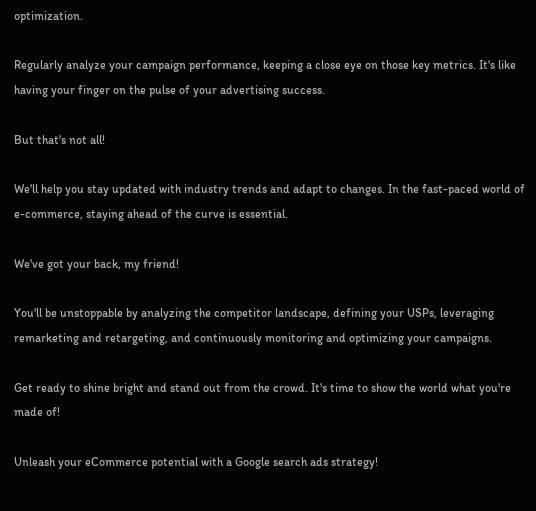optimization.

Regularly analyze your campaign performance, keeping a close eye on those key metrics. It's like having your finger on the pulse of your advertising success.

But that's not all!

We'll help you stay updated with industry trends and adapt to changes. In the fast-paced world of e-commerce, staying ahead of the curve is essential.

We've got your back, my friend!

You'll be unstoppable by analyzing the competitor landscape, defining your USPs, leveraging remarketing and retargeting, and continuously monitoring and optimizing your campaigns.

Get ready to shine bright and stand out from the crowd. It's time to show the world what you're made of!

Unleash your eCommerce potential with a Google search ads strategy!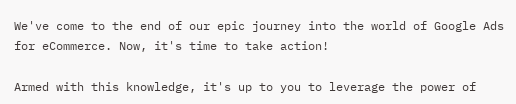We've come to the end of our epic journey into the world of Google Ads for eCommerce. Now, it's time to take action!

Armed with this knowledge, it's up to you to leverage the power of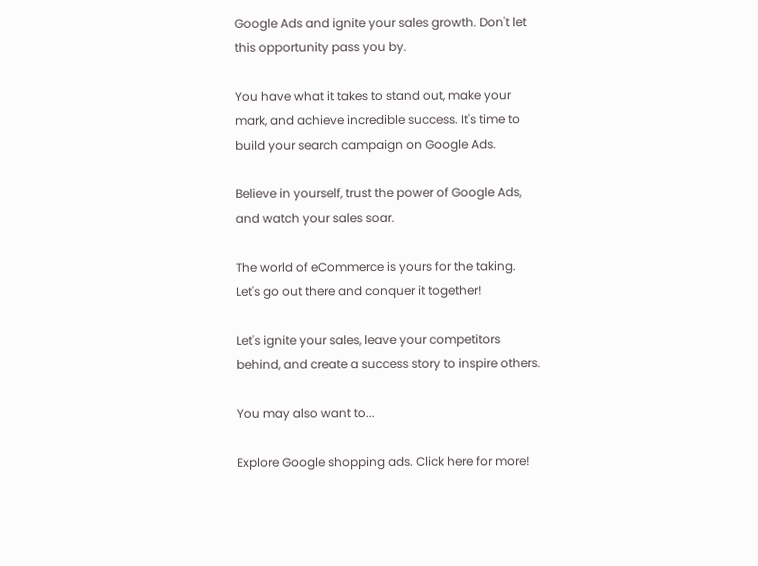Google Ads and ignite your sales growth. Don't let this opportunity pass you by.

You have what it takes to stand out, make your mark, and achieve incredible success. It's time to build your search campaign on Google Ads.

Believe in yourself, trust the power of Google Ads, and watch your sales soar.

The world of eCommerce is yours for the taking. Let's go out there and conquer it together!

Let's ignite your sales, leave your competitors behind, and create a success story to inspire others.

You may also want to...

Explore Google shopping ads. Click here for more!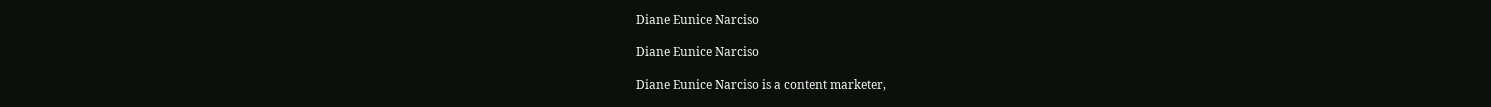Diane Eunice Narciso

Diane Eunice Narciso

Diane Eunice Narciso is a content marketer,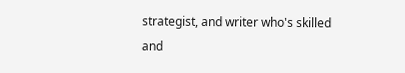strategist, and writer who's skilled and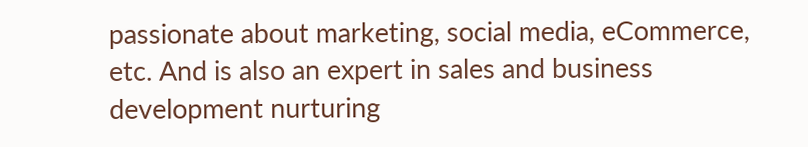passionate about marketing, social media, eCommerce, etc. And is also an expert in sales and business development nurturing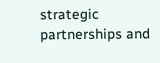strategic partnerships and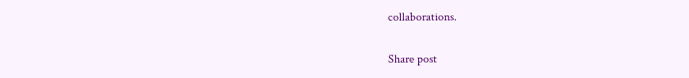collaborations.

Share post